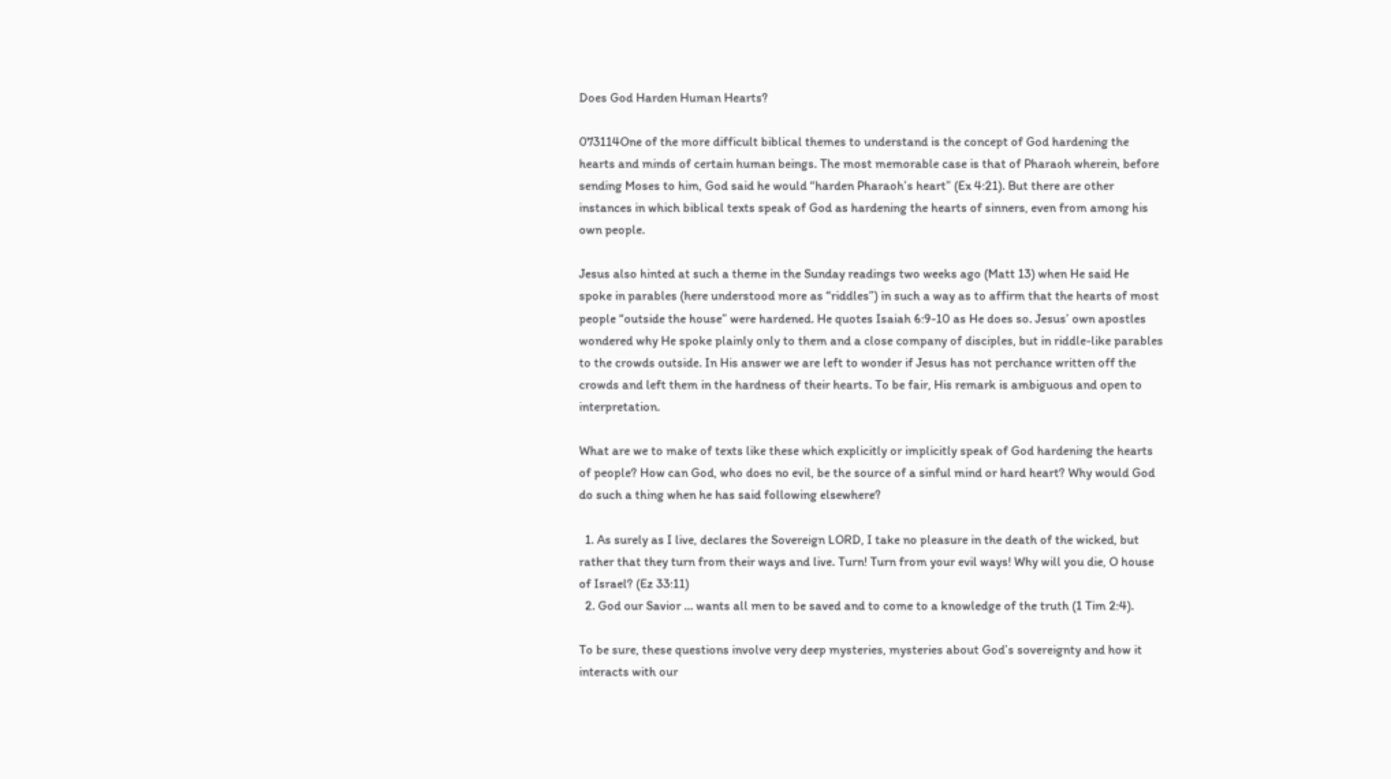Does God Harden Human Hearts?

073114One of the more difficult biblical themes to understand is the concept of God hardening the hearts and minds of certain human beings. The most memorable case is that of Pharaoh wherein, before sending Moses to him, God said he would “harden Pharaoh’s heart” (Ex 4:21). But there are other instances in which biblical texts speak of God as hardening the hearts of sinners, even from among his own people.

Jesus also hinted at such a theme in the Sunday readings two weeks ago (Matt 13) when He said He spoke in parables (here understood more as “riddles”) in such a way as to affirm that the hearts of most people “outside the house” were hardened. He quotes Isaiah 6:9-10 as He does so. Jesus’ own apostles wondered why He spoke plainly only to them and a close company of disciples, but in riddle-like parables to the crowds outside. In His answer we are left to wonder if Jesus has not perchance written off the crowds and left them in the hardness of their hearts. To be fair, His remark is ambiguous and open to interpretation.

What are we to make of texts like these which explicitly or implicitly speak of God hardening the hearts of people? How can God, who does no evil, be the source of a sinful mind or hard heart? Why would God do such a thing when he has said following elsewhere?

  1. As surely as I live, declares the Sovereign LORD, I take no pleasure in the death of the wicked, but rather that they turn from their ways and live. Turn! Turn from your evil ways! Why will you die, O house of Israel? (Ez 33:11)
  2. God our Savior … wants all men to be saved and to come to a knowledge of the truth (1 Tim 2:4).

To be sure, these questions involve very deep mysteries, mysteries about God’s sovereignty and how it interacts with our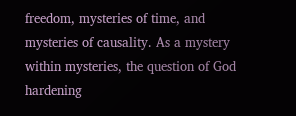freedom, mysteries of time, and mysteries of causality. As a mystery within mysteries, the question of God hardening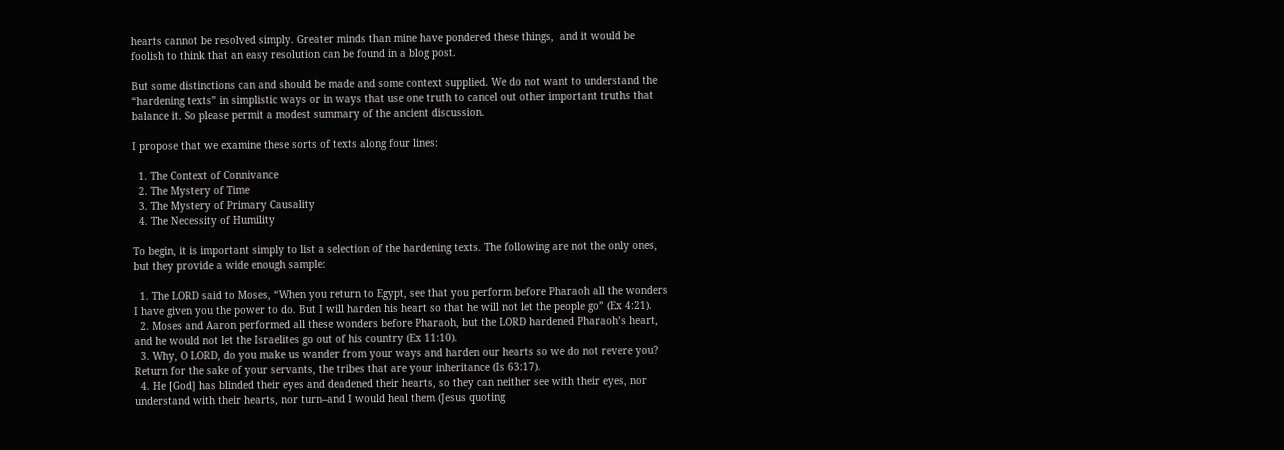hearts cannot be resolved simply. Greater minds than mine have pondered these things,  and it would be foolish to think that an easy resolution can be found in a blog post.

But some distinctions can and should be made and some context supplied. We do not want to understand the “hardening texts” in simplistic ways or in ways that use one truth to cancel out other important truths that balance it. So please permit a modest summary of the ancient discussion.

I propose that we examine these sorts of texts along four lines:

  1. The Context of Connivance
  2. The Mystery of Time
  3. The Mystery of Primary Causality
  4. The Necessity of Humility

To begin, it is important simply to list a selection of the hardening texts. The following are not the only ones, but they provide a wide enough sample:

  1. The LORD said to Moses, “When you return to Egypt, see that you perform before Pharaoh all the wonders I have given you the power to do. But I will harden his heart so that he will not let the people go” (Ex 4:21).
  2. Moses and Aaron performed all these wonders before Pharaoh, but the LORD hardened Pharaoh’s heart, and he would not let the Israelites go out of his country (Ex 11:10).
  3. Why, O LORD, do you make us wander from your ways and harden our hearts so we do not revere you? Return for the sake of your servants, the tribes that are your inheritance (Is 63:17).
  4. He [God] has blinded their eyes and deadened their hearts, so they can neither see with their eyes, nor understand with their hearts, nor turn–and I would heal them (Jesus quoting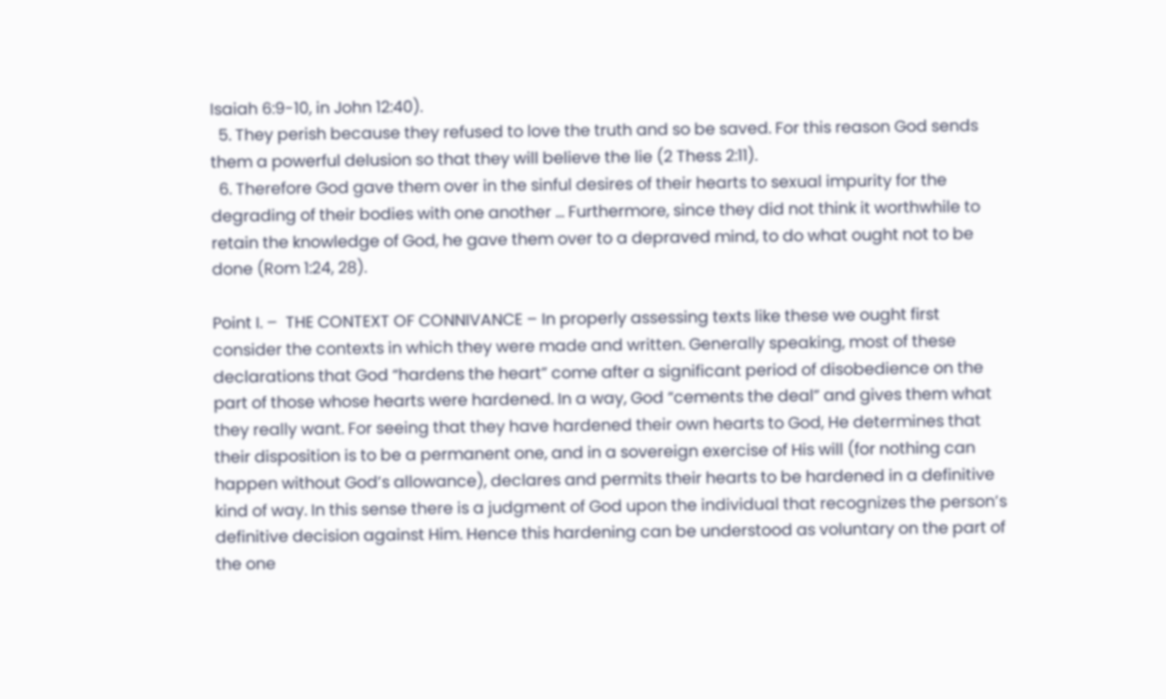Isaiah 6:9-10, in John 12:40).
  5. They perish because they refused to love the truth and so be saved. For this reason God sends them a powerful delusion so that they will believe the lie (2 Thess 2:11).
  6. Therefore God gave them over in the sinful desires of their hearts to sexual impurity for the degrading of their bodies with one another … Furthermore, since they did not think it worthwhile to retain the knowledge of God, he gave them over to a depraved mind, to do what ought not to be done (Rom 1:24, 28).

Point I. –  THE CONTEXT OF CONNIVANCE – In properly assessing texts like these we ought first consider the contexts in which they were made and written. Generally speaking, most of these declarations that God “hardens the heart” come after a significant period of disobedience on the part of those whose hearts were hardened. In a way, God “cements the deal” and gives them what they really want. For seeing that they have hardened their own hearts to God, He determines that their disposition is to be a permanent one, and in a sovereign exercise of His will (for nothing can happen without God’s allowance), declares and permits their hearts to be hardened in a definitive kind of way. In this sense there is a judgment of God upon the individual that recognizes the person’s definitive decision against Him. Hence this hardening can be understood as voluntary on the part of the one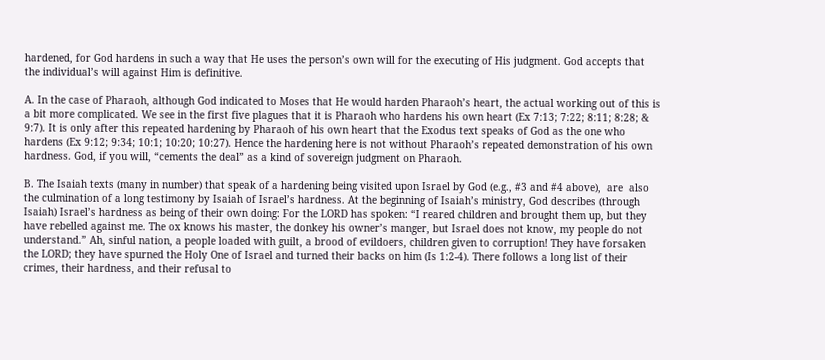hardened, for God hardens in such a way that He uses the person’s own will for the executing of His judgment. God accepts that the individual’s will against Him is definitive.

A. In the case of Pharaoh, although God indicated to Moses that He would harden Pharaoh’s heart, the actual working out of this is a bit more complicated. We see in the first five plagues that it is Pharaoh who hardens his own heart (Ex 7:13; 7:22; 8:11; 8:28; & 9:7). It is only after this repeated hardening by Pharaoh of his own heart that the Exodus text speaks of God as the one who hardens (Ex 9:12; 9:34; 10:1; 10:20; 10:27). Hence the hardening here is not without Pharaoh’s repeated demonstration of his own hardness. God, if you will, “cements the deal” as a kind of sovereign judgment on Pharaoh.

B. The Isaiah texts (many in number) that speak of a hardening being visited upon Israel by God (e.g., #3 and #4 above),  are  also the culmination of a long testimony by Isaiah of Israel’s hardness. At the beginning of Isaiah’s ministry, God describes (through Isaiah) Israel’s hardness as being of their own doing: For the LORD has spoken: “I reared children and brought them up, but they have rebelled against me. The ox knows his master, the donkey his owner’s manger, but Israel does not know, my people do not understand.” Ah, sinful nation, a people loaded with guilt, a brood of evildoers, children given to corruption! They have forsaken the LORD; they have spurned the Holy One of Israel and turned their backs on him (Is 1:2-4). There follows a long list of their crimes, their hardness, and their refusal to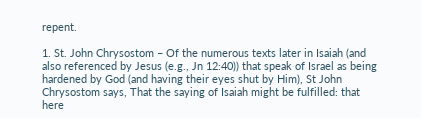repent.

1. St. John Chrysostom – Of the numerous texts later in Isaiah (and also referenced by Jesus (e.g., Jn 12:40)) that speak of Israel as being hardened by God (and having their eyes shut by Him), St John Chrysostom says, That the saying of Isaiah might be fulfilled: that here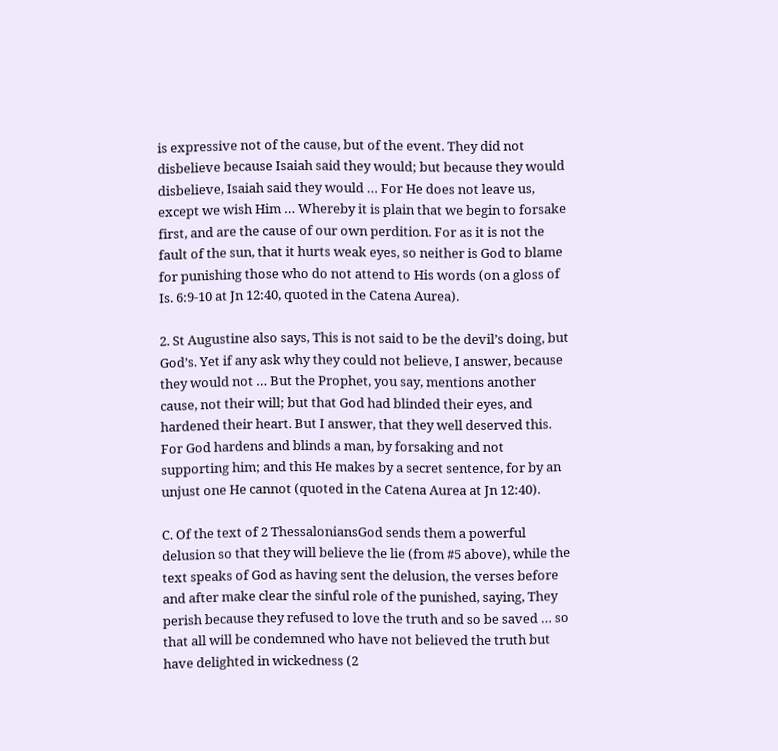is expressive not of the cause, but of the event. They did not disbelieve because Isaiah said they would; but because they would disbelieve, Isaiah said they would … For He does not leave us, except we wish Him … Whereby it is plain that we begin to forsake first, and are the cause of our own perdition. For as it is not the fault of the sun, that it hurts weak eyes, so neither is God to blame for punishing those who do not attend to His words (on a gloss of Is. 6:9-10 at Jn 12:40, quoted in the Catena Aurea).

2. St Augustine also says, This is not said to be the devil’s doing, but God’s. Yet if any ask why they could not believe, I answer, because they would not … But the Prophet, you say, mentions another cause, not their will; but that God had blinded their eyes, and hardened their heart. But I answer, that they well deserved this. For God hardens and blinds a man, by forsaking and not supporting him; and this He makes by a secret sentence, for by an unjust one He cannot (quoted in the Catena Aurea at Jn 12:40).

C. Of the text of 2 ThessaloniansGod sends them a powerful delusion so that they will believe the lie (from #5 above), while the text speaks of God as having sent the delusion, the verses before and after make clear the sinful role of the punished, saying, They perish because they refused to love the truth and so be saved … so that all will be condemned who have not believed the truth but have delighted in wickedness (2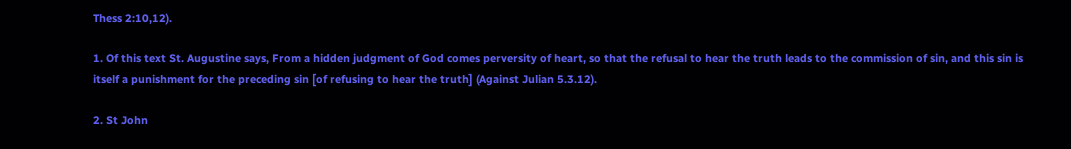Thess 2:10,12).

1. Of this text St. Augustine says, From a hidden judgment of God comes perversity of heart, so that the refusal to hear the truth leads to the commission of sin, and this sin is itself a punishment for the preceding sin [of refusing to hear the truth] (Against Julian 5.3.12).

2. St John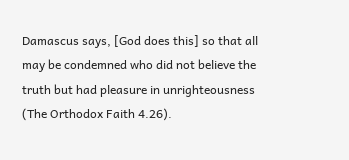Damascus says, [God does this] so that all may be condemned who did not believe the truth but had pleasure in unrighteousness (The Orthodox Faith 4.26).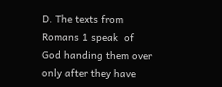D. The texts from Romans 1 speak  of God handing them over only after they have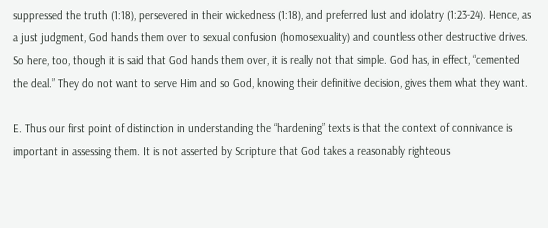suppressed the truth (1:18), persevered in their wickedness (1:18), and preferred lust and idolatry (1:23-24). Hence, as a just judgment, God hands them over to sexual confusion (homosexuality) and countless other destructive drives. So here, too, though it is said that God hands them over, it is really not that simple. God has, in effect, “cemented the deal.” They do not want to serve Him and so God, knowing their definitive decision, gives them what they want.

E. Thus our first point of distinction in understanding the “hardening” texts is that the context of connivance is important in assessing them. It is not asserted by Scripture that God takes a reasonably righteous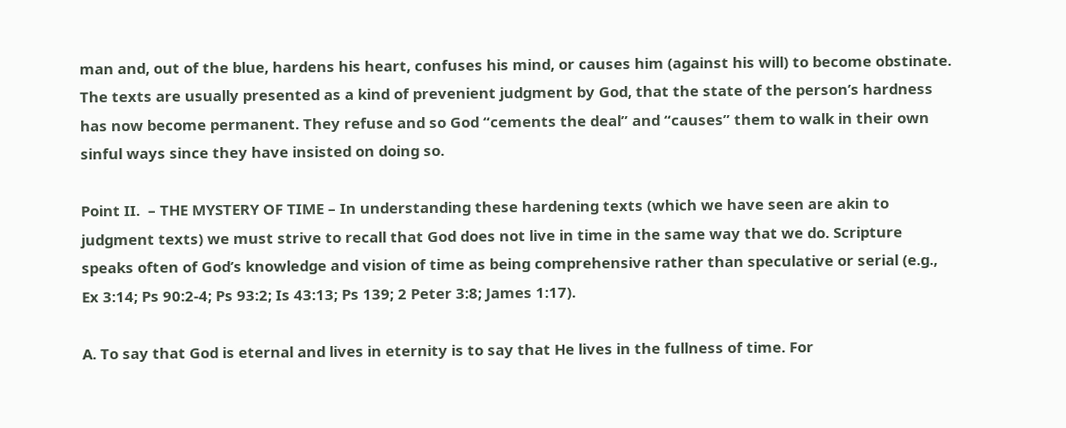man and, out of the blue, hardens his heart, confuses his mind, or causes him (against his will) to become obstinate. The texts are usually presented as a kind of prevenient judgment by God, that the state of the person’s hardness has now become permanent. They refuse and so God “cements the deal” and “causes” them to walk in their own sinful ways since they have insisted on doing so.

Point II.  – THE MYSTERY OF TIME – In understanding these hardening texts (which we have seen are akin to judgment texts) we must strive to recall that God does not live in time in the same way that we do. Scripture speaks often of God’s knowledge and vision of time as being comprehensive rather than speculative or serial (e.g., Ex 3:14; Ps 90:2-4; Ps 93:2; Is 43:13; Ps 139; 2 Peter 3:8; James 1:17).

A. To say that God is eternal and lives in eternity is to say that He lives in the fullness of time. For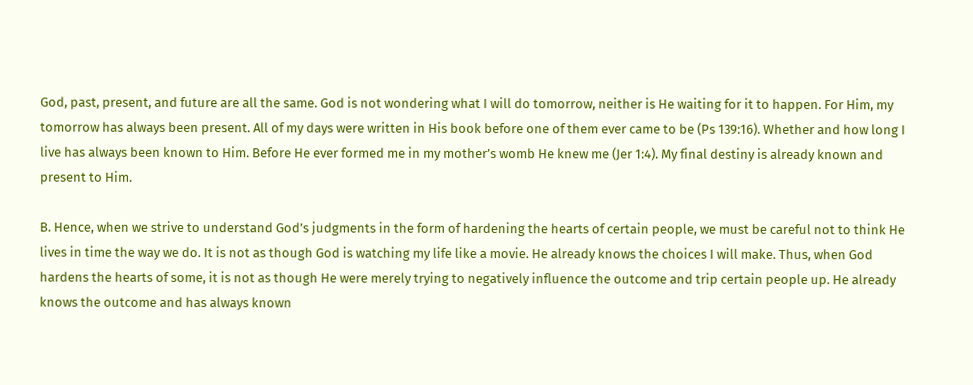God, past, present, and future are all the same. God is not wondering what I will do tomorrow, neither is He waiting for it to happen. For Him, my tomorrow has always been present. All of my days were written in His book before one of them ever came to be (Ps 139:16). Whether and how long I live has always been known to Him. Before He ever formed me in my mother’s womb He knew me (Jer 1:4). My final destiny is already known and present to Him.

B. Hence, when we strive to understand God’s judgments in the form of hardening the hearts of certain people, we must be careful not to think He lives in time the way we do. It is not as though God is watching my life like a movie. He already knows the choices I will make. Thus, when God hardens the hearts of some, it is not as though He were merely trying to negatively influence the outcome and trip certain people up. He already knows the outcome and has always known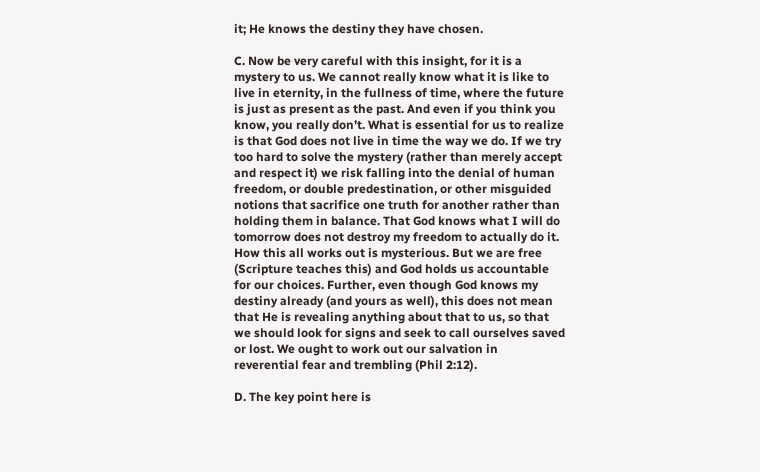it; He knows the destiny they have chosen.

C. Now be very careful with this insight, for it is a mystery to us. We cannot really know what it is like to live in eternity, in the fullness of time, where the future is just as present as the past. And even if you think you know, you really don’t. What is essential for us to realize is that God does not live in time the way we do. If we try too hard to solve the mystery (rather than merely accept and respect it) we risk falling into the denial of human freedom, or double predestination, or other misguided notions that sacrifice one truth for another rather than holding them in balance. That God knows what I will do tomorrow does not destroy my freedom to actually do it. How this all works out is mysterious. But we are free (Scripture teaches this) and God holds us accountable for our choices. Further, even though God knows my destiny already (and yours as well), this does not mean that He is revealing anything about that to us, so that we should look for signs and seek to call ourselves saved or lost. We ought to work out our salvation in reverential fear and trembling (Phil 2:12).

D. The key point here is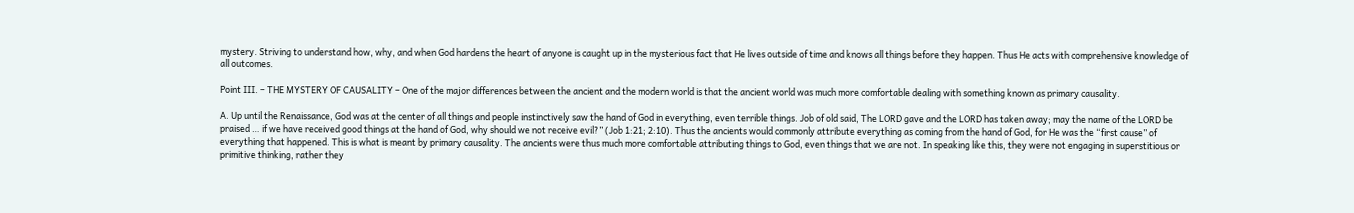mystery. Striving to understand how, why, and when God hardens the heart of anyone is caught up in the mysterious fact that He lives outside of time and knows all things before they happen. Thus He acts with comprehensive knowledge of all outcomes.

Point III. – THE MYSTERY OF CAUSALITY – One of the major differences between the ancient and the modern world is that the ancient world was much more comfortable dealing with something known as primary causality.

A. Up until the Renaissance, God was at the center of all things and people instinctively saw the hand of God in everything, even terrible things. Job of old said, The LORD gave and the LORD has taken away; may the name of the LORD be praised … if we have received good things at the hand of God, why should we not receive evil?” (Job 1:21; 2:10). Thus the ancients would commonly attribute everything as coming from the hand of God, for He was the “first cause” of everything that happened. This is what is meant by primary causality. The ancients were thus much more comfortable attributing things to God, even things that we are not. In speaking like this, they were not engaging in superstitious or primitive thinking, rather they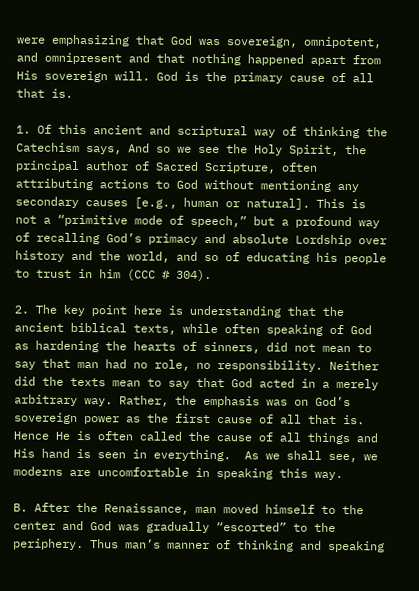were emphasizing that God was sovereign, omnipotent, and omnipresent and that nothing happened apart from His sovereign will. God is the primary cause of all that is.

1. Of this ancient and scriptural way of thinking the Catechism says, And so we see the Holy Spirit, the principal author of Sacred Scripture, often attributing actions to God without mentioning any secondary causes [e.g., human or natural]. This is not a “primitive mode of speech,” but a profound way of recalling God’s primacy and absolute Lordship over history and the world, and so of educating his people to trust in him (CCC # 304).

2. The key point here is understanding that the ancient biblical texts, while often speaking of God as hardening the hearts of sinners, did not mean to say that man had no role, no responsibility. Neither did the texts mean to say that God acted in a merely arbitrary way. Rather, the emphasis was on God’s sovereign power as the first cause of all that is. Hence He is often called the cause of all things and His hand is seen in everything.  As we shall see, we moderns are uncomfortable in speaking this way.

B. After the Renaissance, man moved himself to the center and God was gradually “escorted” to the periphery. Thus man’s manner of thinking and speaking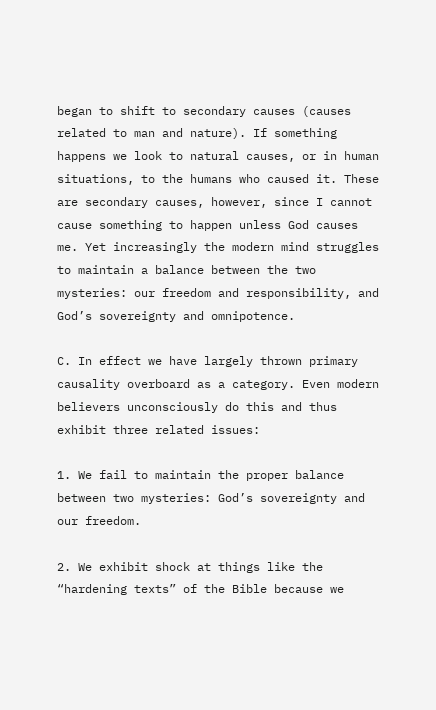began to shift to secondary causes (causes related to man and nature). If something happens we look to natural causes, or in human situations, to the humans who caused it. These are secondary causes, however, since I cannot cause something to happen unless God causes me. Yet increasingly the modern mind struggles to maintain a balance between the two mysteries: our freedom and responsibility, and God’s sovereignty and omnipotence.

C. In effect we have largely thrown primary causality overboard as a category. Even modern believers unconsciously do this and thus exhibit three related issues:

1. We fail to maintain the proper balance between two mysteries: God’s sovereignty and our freedom.

2. We exhibit shock at things like the “hardening texts” of the Bible because we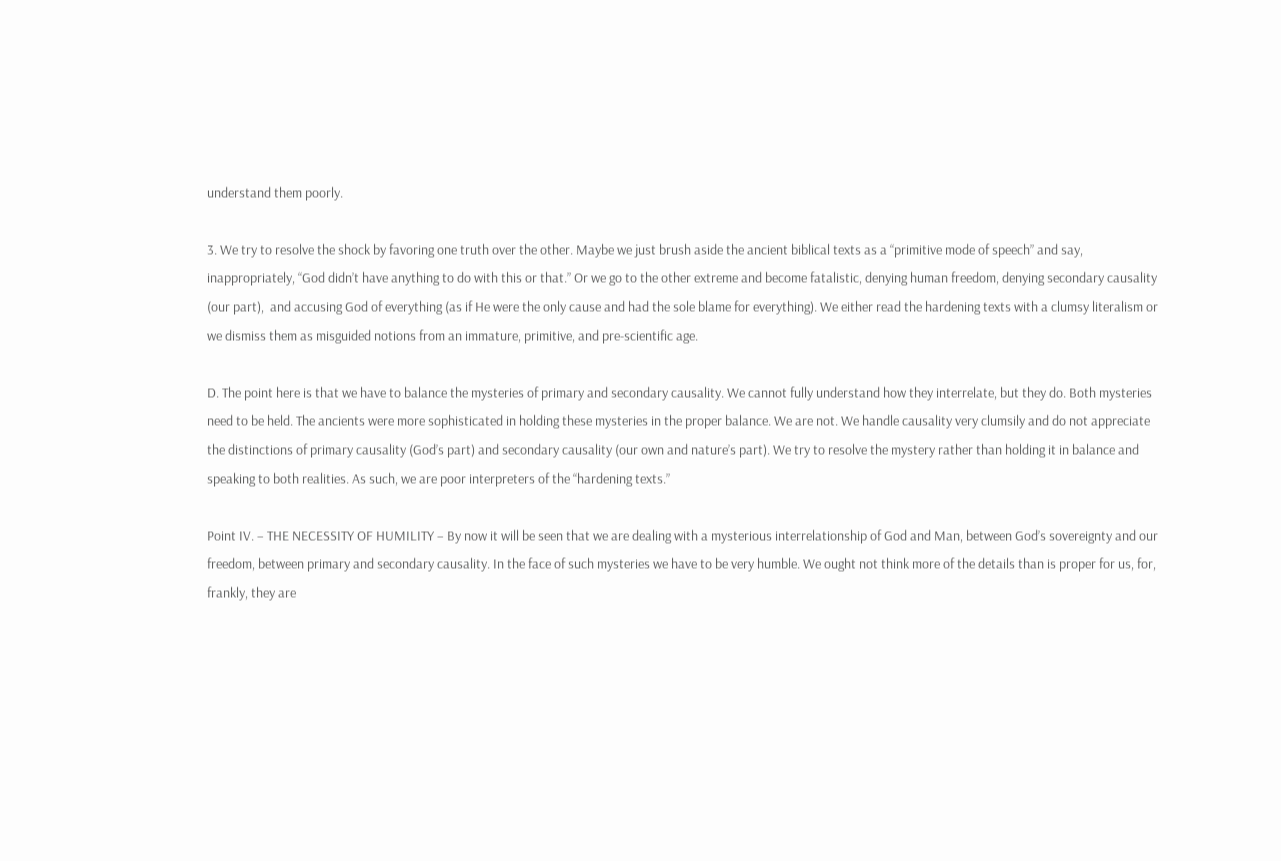understand them poorly.

3. We try to resolve the shock by favoring one truth over the other. Maybe we just brush aside the ancient biblical texts as a “primitive mode of speech” and say, inappropriately, “God didn’t have anything to do with this or that.” Or we go to the other extreme and become fatalistic, denying human freedom, denying secondary causality (our part),  and accusing God of everything (as if He were the only cause and had the sole blame for everything). We either read the hardening texts with a clumsy literalism or we dismiss them as misguided notions from an immature, primitive, and pre-scientific age.

D. The point here is that we have to balance the mysteries of primary and secondary causality. We cannot fully understand how they interrelate, but they do. Both mysteries need to be held. The ancients were more sophisticated in holding these mysteries in the proper balance. We are not. We handle causality very clumsily and do not appreciate the distinctions of primary causality (God’s part) and secondary causality (our own and nature’s part). We try to resolve the mystery rather than holding it in balance and speaking to both realities. As such, we are poor interpreters of the “hardening texts.”

Point IV. – THE NECESSITY OF HUMILITY – By now it will be seen that we are dealing with a mysterious interrelationship of God and Man, between God’s sovereignty and our freedom, between primary and secondary causality. In the face of such mysteries we have to be very humble. We ought not think more of the details than is proper for us, for, frankly, they are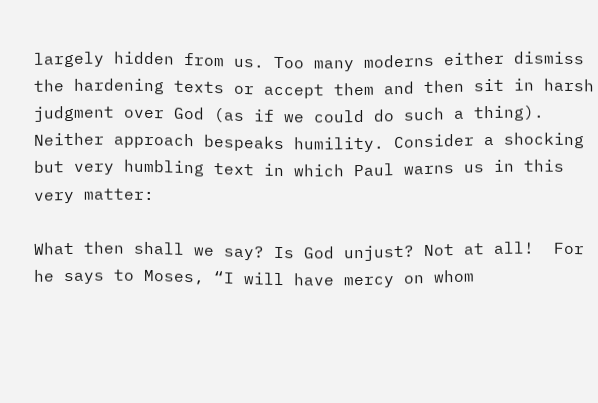largely hidden from us. Too many moderns either dismiss the hardening texts or accept them and then sit in harsh judgment over God (as if we could do such a thing). Neither approach bespeaks humility. Consider a shocking but very humbling text in which Paul warns us in this very matter:

What then shall we say? Is God unjust? Not at all!  For he says to Moses, “I will have mercy on whom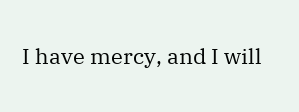I have mercy, and I will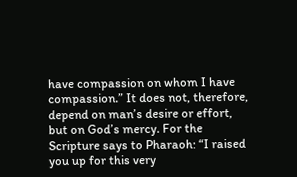have compassion on whom I have compassion.” It does not, therefore, depend on man’s desire or effort, but on God’s mercy. For the Scripture says to Pharaoh: “I raised you up for this very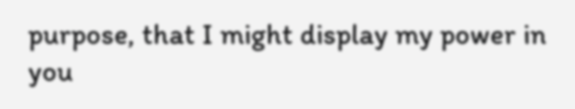purpose, that I might display my power in you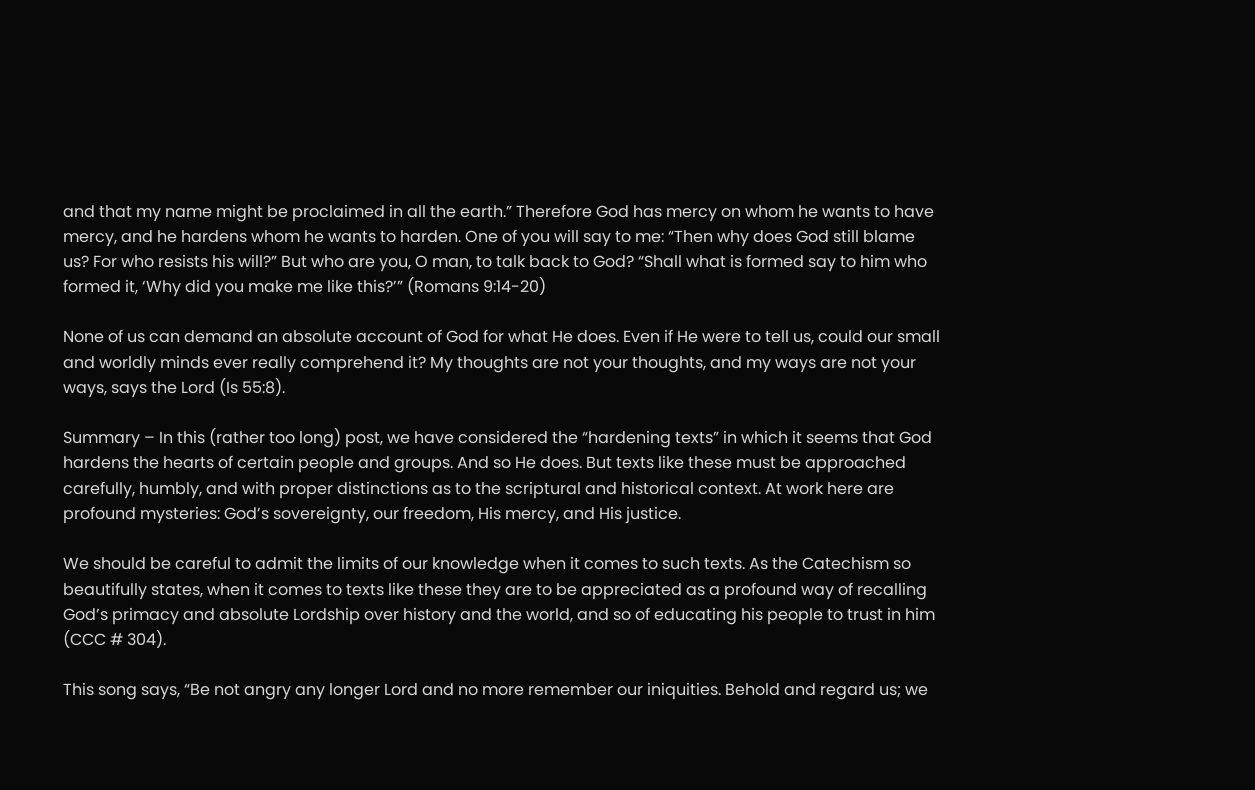and that my name might be proclaimed in all the earth.” Therefore God has mercy on whom he wants to have mercy, and he hardens whom he wants to harden. One of you will say to me: “Then why does God still blame us? For who resists his will?” But who are you, O man, to talk back to God? “Shall what is formed say to him who formed it, ‘Why did you make me like this?’” (Romans 9:14-20)

None of us can demand an absolute account of God for what He does. Even if He were to tell us, could our small and worldly minds ever really comprehend it? My thoughts are not your thoughts, and my ways are not your ways, says the Lord (Is 55:8).

Summary – In this (rather too long) post, we have considered the “hardening texts” in which it seems that God hardens the hearts of certain people and groups. And so He does. But texts like these must be approached carefully, humbly, and with proper distinctions as to the scriptural and historical context. At work here are profound mysteries: God’s sovereignty, our freedom, His mercy, and His justice.

We should be careful to admit the limits of our knowledge when it comes to such texts. As the Catechism so beautifully states, when it comes to texts like these they are to be appreciated as a profound way of recalling God’s primacy and absolute Lordship over history and the world, and so of educating his people to trust in him (CCC # 304).

This song says, “Be not angry any longer Lord and no more remember our iniquities. Behold and regard us; we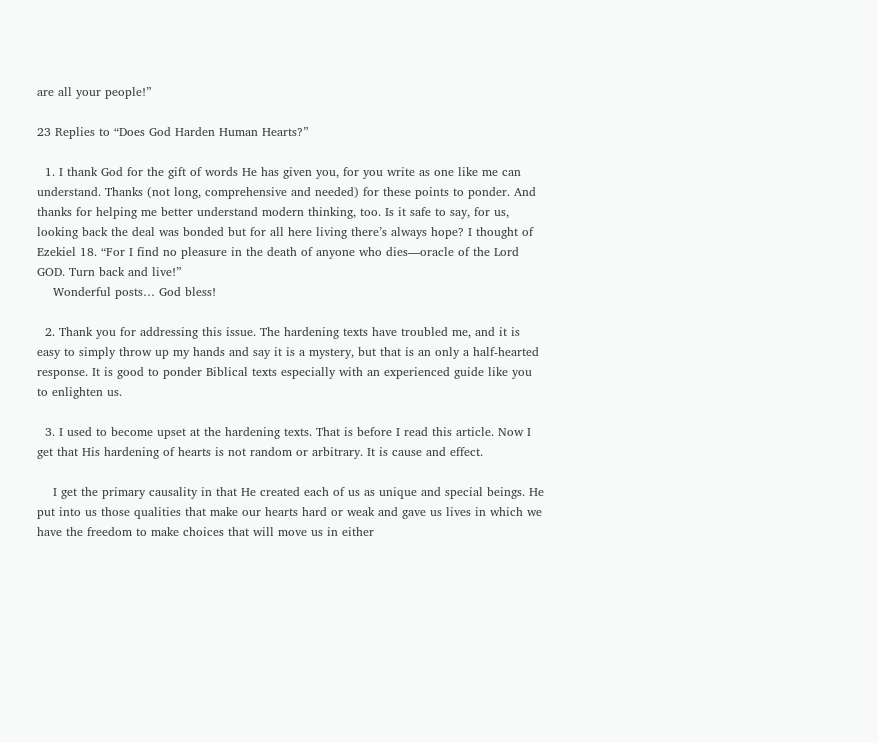are all your people!”

23 Replies to “Does God Harden Human Hearts?”

  1. I thank God for the gift of words He has given you, for you write as one like me can understand. Thanks (not long, comprehensive and needed) for these points to ponder. And thanks for helping me better understand modern thinking, too. Is it safe to say, for us, looking back the deal was bonded but for all here living there’s always hope? I thought of Ezekiel 18. “For I find no pleasure in the death of anyone who dies—oracle of the Lord GOD. Turn back and live!”
    Wonderful posts… God bless!

  2. Thank you for addressing this issue. The hardening texts have troubled me, and it is easy to simply throw up my hands and say it is a mystery, but that is an only a half-hearted response. It is good to ponder Biblical texts especially with an experienced guide like you to enlighten us.

  3. I used to become upset at the hardening texts. That is before I read this article. Now I get that His hardening of hearts is not random or arbitrary. It is cause and effect.

    I get the primary causality in that He created each of us as unique and special beings. He put into us those qualities that make our hearts hard or weak and gave us lives in which we have the freedom to make choices that will move us in either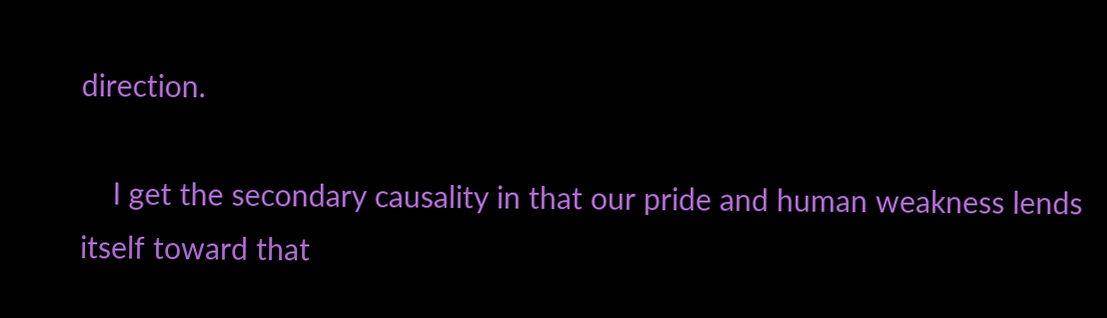direction.

    I get the secondary causality in that our pride and human weakness lends itself toward that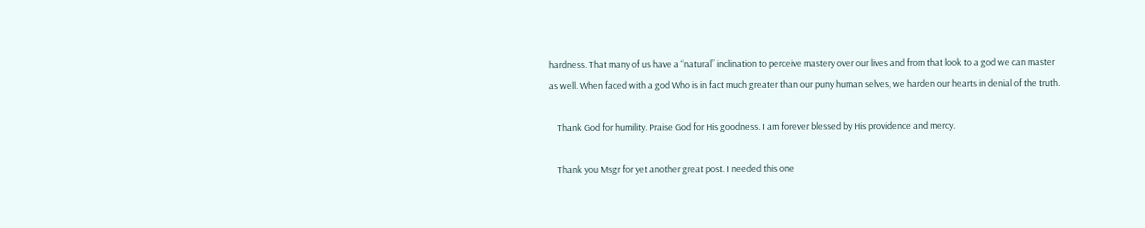hardness. That many of us have a “natural” inclination to perceive mastery over our lives and from that look to a god we can master as well. When faced with a god Who is in fact much greater than our puny human selves, we harden our hearts in denial of the truth.

    Thank God for humility. Praise God for His goodness. I am forever blessed by His providence and mercy.

    Thank you Msgr for yet another great post. I needed this one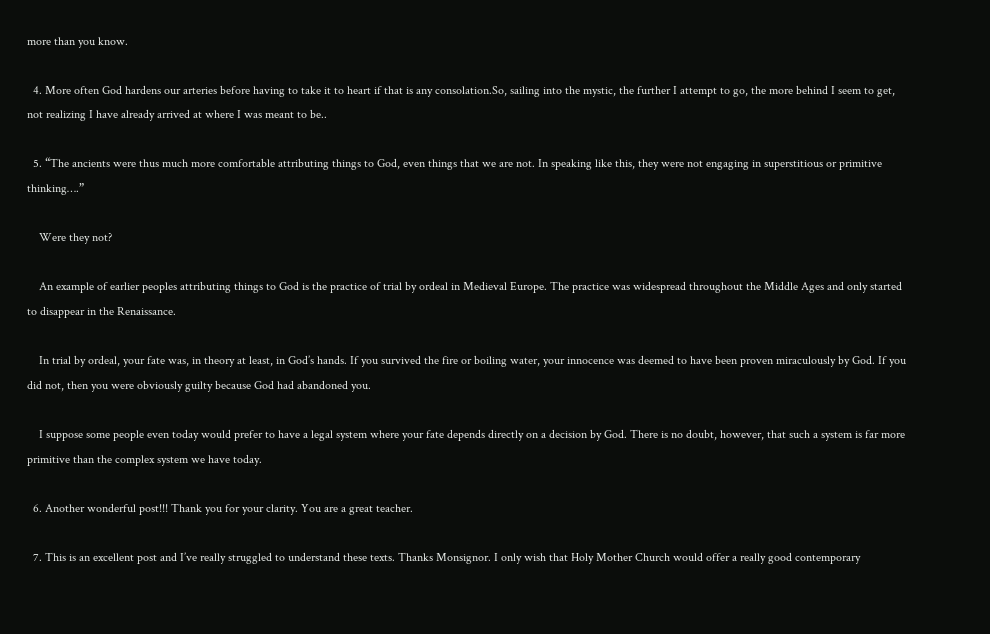more than you know.

  4. More often God hardens our arteries before having to take it to heart if that is any consolation.So, sailing into the mystic, the further I attempt to go, the more behind I seem to get, not realizing I have already arrived at where I was meant to be..

  5. “The ancients were thus much more comfortable attributing things to God, even things that we are not. In speaking like this, they were not engaging in superstitious or primitive thinking….”

    Were they not?

    An example of earlier peoples attributing things to God is the practice of trial by ordeal in Medieval Europe. The practice was widespread throughout the Middle Ages and only started to disappear in the Renaissance.

    In trial by ordeal, your fate was, in theory at least, in God’s hands. If you survived the fire or boiling water, your innocence was deemed to have been proven miraculously by God. If you did not, then you were obviously guilty because God had abandoned you.

    I suppose some people even today would prefer to have a legal system where your fate depends directly on a decision by God. There is no doubt, however, that such a system is far more primitive than the complex system we have today.

  6. Another wonderful post!!! Thank you for your clarity. You are a great teacher.

  7. This is an excellent post and I’ve really struggled to understand these texts. Thanks Monsignor. I only wish that Holy Mother Church would offer a really good contemporary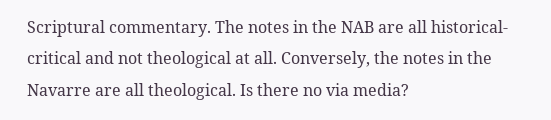Scriptural commentary. The notes in the NAB are all historical-critical and not theological at all. Conversely, the notes in the Navarre are all theological. Is there no via media?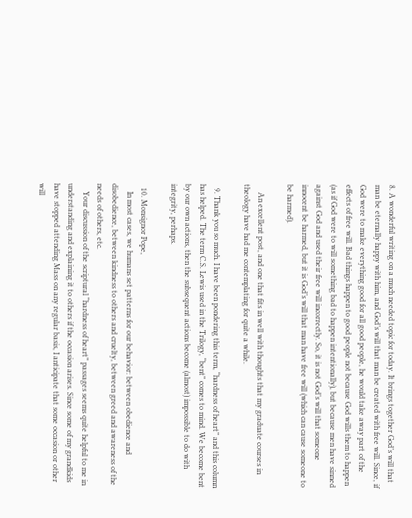8. A wonderful writing on a much needed topic for today. It brings together God’s will that man be eternally happy with him, and God’s will that man be created with free will. Since, if God were to make everything good for all good people, he would take away part of the effects of free will. Bad things happen to good people not because God wills them to happen (as if God were to will something bad to happen intentionally), but because men have sinned against God and used their free will incorrectly. So, it is not God’s will that someone innocent be harmed, but it is God’s will that man have free will (which can cause someone to be harmed).

    An excellent post, and one that fits in well with thoughts that my graduate courses in theology have had me contemplating for quite a while.

  9. Thank you so much. I have been pondering this term, “hardness of heart” and this column has helped. The term C.S. Lewis used in the Trilogy, “bent” comes to mind. We become bent by our own actions, then the subsequent actions become (almost) impossible to do with integrity, perhaps.

  10. Monsignor Pope,
    In most cases, we humans set patterns for our behavior: between obedience and disobedience, between kindness to others and cruelty, between greed and awareness of the needs of others, etc.
    Your discussion of the scriptural “hardness of heart” passages seems quite helpful to me in understanding and explaining it to others if the occasion arises. Since some of my grandkids have stopped attending Mass on any regular basis, I anticipate that some occasion or other will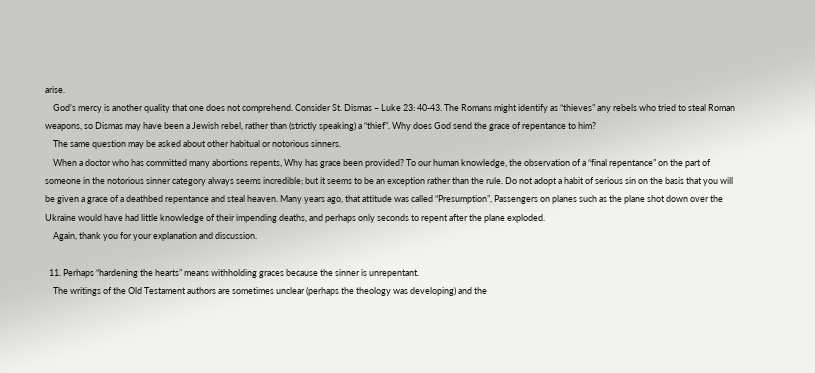arise.
    God’s mercy is another quality that one does not comprehend. Consider St. Dismas – Luke 23: 40-43. The Romans might identify as “thieves” any rebels who tried to steal Roman weapons, so Dismas may have been a Jewish rebel, rather than (strictly speaking) a “thief”. Why does God send the grace of repentance to him?
    The same question may be asked about other habitual or notorious sinners.
    When a doctor who has committed many abortions repents, Why has grace been provided? To our human knowledge, the observation of a “final repentance” on the part of someone in the notorious sinner category always seems incredible; but it seems to be an exception rather than the rule. Do not adopt a habit of serious sin on the basis that you will be given a grace of a deathbed repentance and steal heaven. Many years ago, that attitude was called “Presumption”, Passengers on planes such as the plane shot down over the Ukraine would have had little knowledge of their impending deaths, and perhaps only seconds to repent after the plane exploded.
    Again, thank you for your explanation and discussion.

  11. Perhaps “hardening the hearts” means withholding graces because the sinner is unrepentant.
    The writings of the Old Testament authors are sometimes unclear (perhaps the theology was developing) and the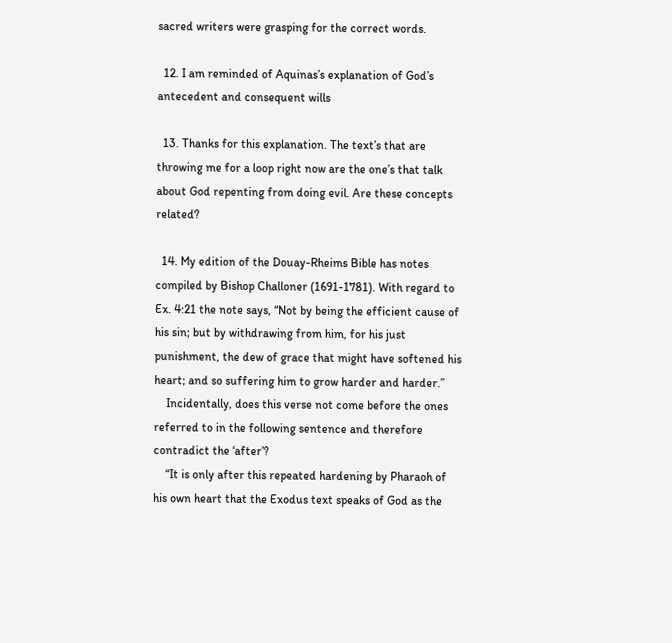sacred writers were grasping for the correct words.

  12. I am reminded of Aquinas’s explanation of God’s antecedent and consequent wills

  13. Thanks for this explanation. The text’s that are throwing me for a loop right now are the one’s that talk about God repenting from doing evil. Are these concepts related?

  14. My edition of the Douay-Rheims Bible has notes compiled by Bishop Challoner (1691-1781). With regard to Ex. 4:21 the note says, “Not by being the efficient cause of his sin; but by withdrawing from him, for his just punishment, the dew of grace that might have softened his heart; and so suffering him to grow harder and harder.”
    Incidentally, does this verse not come before the ones referred to in the following sentence and therefore contradict the ‘after’?
    “It is only after this repeated hardening by Pharaoh of his own heart that the Exodus text speaks of God as the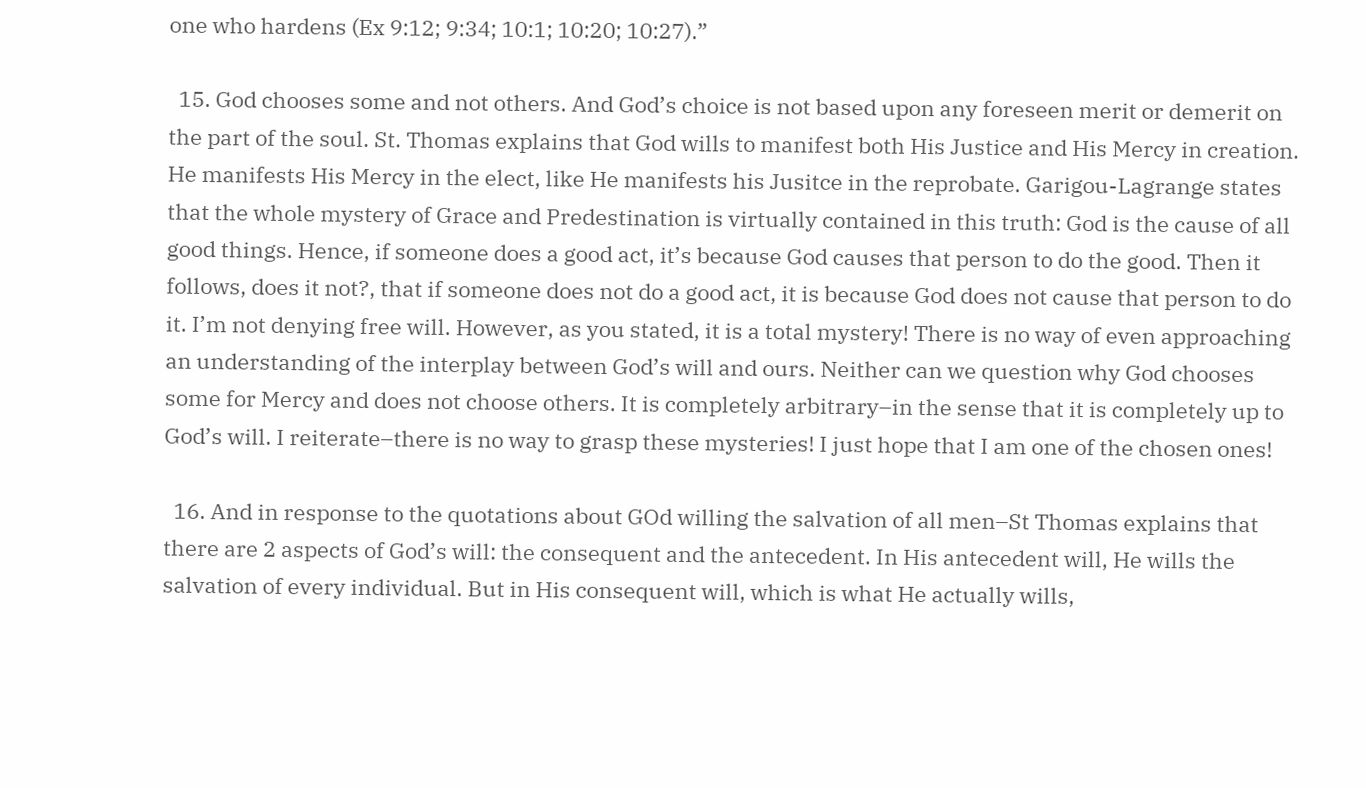one who hardens (Ex 9:12; 9:34; 10:1; 10:20; 10:27).”

  15. God chooses some and not others. And God’s choice is not based upon any foreseen merit or demerit on the part of the soul. St. Thomas explains that God wills to manifest both His Justice and His Mercy in creation. He manifests His Mercy in the elect, like He manifests his Jusitce in the reprobate. Garigou-Lagrange states that the whole mystery of Grace and Predestination is virtually contained in this truth: God is the cause of all good things. Hence, if someone does a good act, it’s because God causes that person to do the good. Then it follows, does it not?, that if someone does not do a good act, it is because God does not cause that person to do it. I’m not denying free will. However, as you stated, it is a total mystery! There is no way of even approaching an understanding of the interplay between God’s will and ours. Neither can we question why God chooses some for Mercy and does not choose others. It is completely arbitrary–in the sense that it is completely up to God’s will. I reiterate–there is no way to grasp these mysteries! I just hope that I am one of the chosen ones!

  16. And in response to the quotations about GOd willing the salvation of all men–St Thomas explains that there are 2 aspects of God’s will: the consequent and the antecedent. In His antecedent will, He wills the salvation of every individual. But in His consequent will, which is what He actually wills,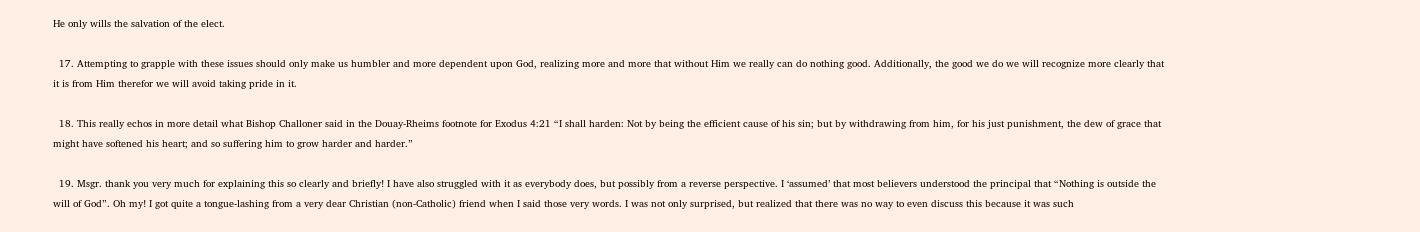He only wills the salvation of the elect.

  17. Attempting to grapple with these issues should only make us humbler and more dependent upon God, realizing more and more that without Him we really can do nothing good. Additionally, the good we do we will recognize more clearly that it is from Him therefor we will avoid taking pride in it.

  18. This really echos in more detail what Bishop Challoner said in the Douay-Rheims footnote for Exodus 4:21 “I shall harden: Not by being the efficient cause of his sin; but by withdrawing from him, for his just punishment, the dew of grace that might have softened his heart; and so suffering him to grow harder and harder.”

  19. Msgr. thank you very much for explaining this so clearly and briefly! I have also struggled with it as everybody does, but possibly from a reverse perspective. I ‘assumed’ that most believers understood the principal that “Nothing is outside the will of God”. Oh my! I got quite a tongue-lashing from a very dear Christian (non-Catholic) friend when I said those very words. I was not only surprised, but realized that there was no way to even discuss this because it was such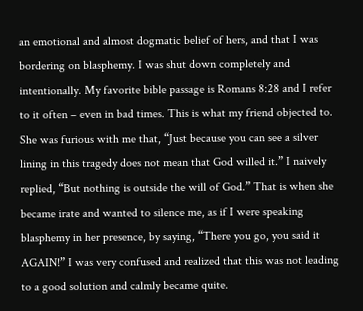an emotional and almost dogmatic belief of hers, and that I was bordering on blasphemy. I was shut down completely and intentionally. My favorite bible passage is Romans 8:28 and I refer to it often – even in bad times. This is what my friend objected to. She was furious with me that, “Just because you can see a silver lining in this tragedy does not mean that God willed it.” I naively replied, “But nothing is outside the will of God.” That is when she became irate and wanted to silence me, as if I were speaking blasphemy in her presence, by saying, “There you go, you said it AGAIN!” I was very confused and realized that this was not leading to a good solution and calmly became quite.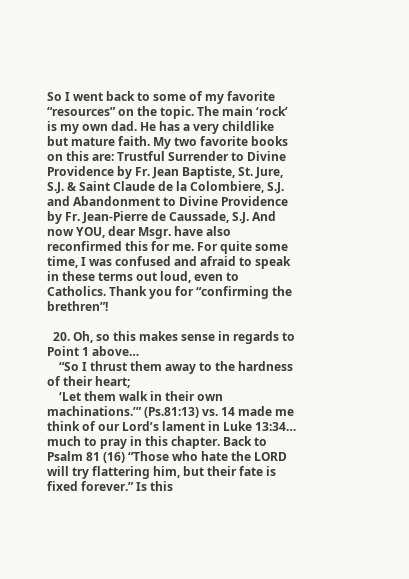So I went back to some of my favorite “resources” on the topic. The main ‘rock’ is my own dad. He has a very childlike but mature faith. My two favorite books on this are: Trustful Surrender to Divine Providence by Fr. Jean Baptiste, St. Jure, S.J. & Saint Claude de la Colombiere, S.J. and Abandonment to Divine Providence by Fr. Jean-Pierre de Caussade, S.J. And now YOU, dear Msgr. have also reconfirmed this for me. For quite some time, I was confused and afraid to speak in these terms out loud, even to Catholics. Thank you for “confirming the brethren”!

  20. Oh, so this makes sense in regards to Point 1 above…
    “So I thrust them away to the hardness of their heart;
    ‘Let them walk in their own machinations.’” (Ps.81:13) vs. 14 made me think of our Lord’s lament in Luke 13:34… much to pray in this chapter. Back to Psalm 81 (16) “Those who hate the LORD will try flattering him, but their fate is fixed forever.” Is this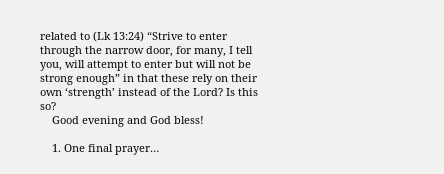related to (Lk 13:24) “Strive to enter through the narrow door, for many, I tell you, will attempt to enter but will not be strong enough” in that these rely on their own ‘strength’ instead of the Lord? Is this so?
    Good evening and God bless!

    1. One final prayer…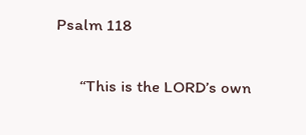Psalm 118

      “This is the LORD’s own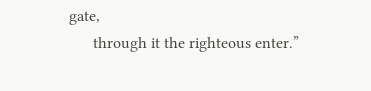gate,
      through it the righteous enter.”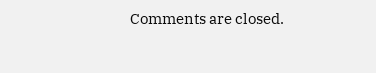Comments are closed.